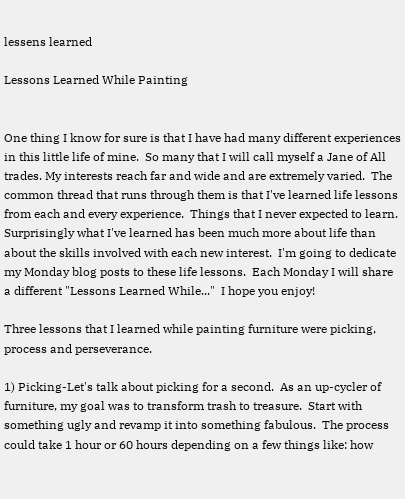lessens learned

Lessons Learned While Painting


One thing I know for sure is that I have had many different experiences in this little life of mine.  So many that I will call myself a Jane of All trades. My interests reach far and wide and are extremely varied.  The common thread that runs through them is that I've learned life lessons from each and every experience.  Things that I never expected to learn.  Surprisingly what I've learned has been much more about life than about the skills involved with each new interest.  I'm going to dedicate my Monday blog posts to these life lessons.  Each Monday I will share a different "Lessons Learned While..."  I hope you enjoy!

Three lessons that I learned while painting furniture were picking, process and perseverance.

1) Picking-Let's talk about picking for a second.  As an up-cycler of furniture, my goal was to transform trash to treasure.  Start with something ugly and revamp it into something fabulous.  The process could take 1 hour or 60 hours depending on a few things like: how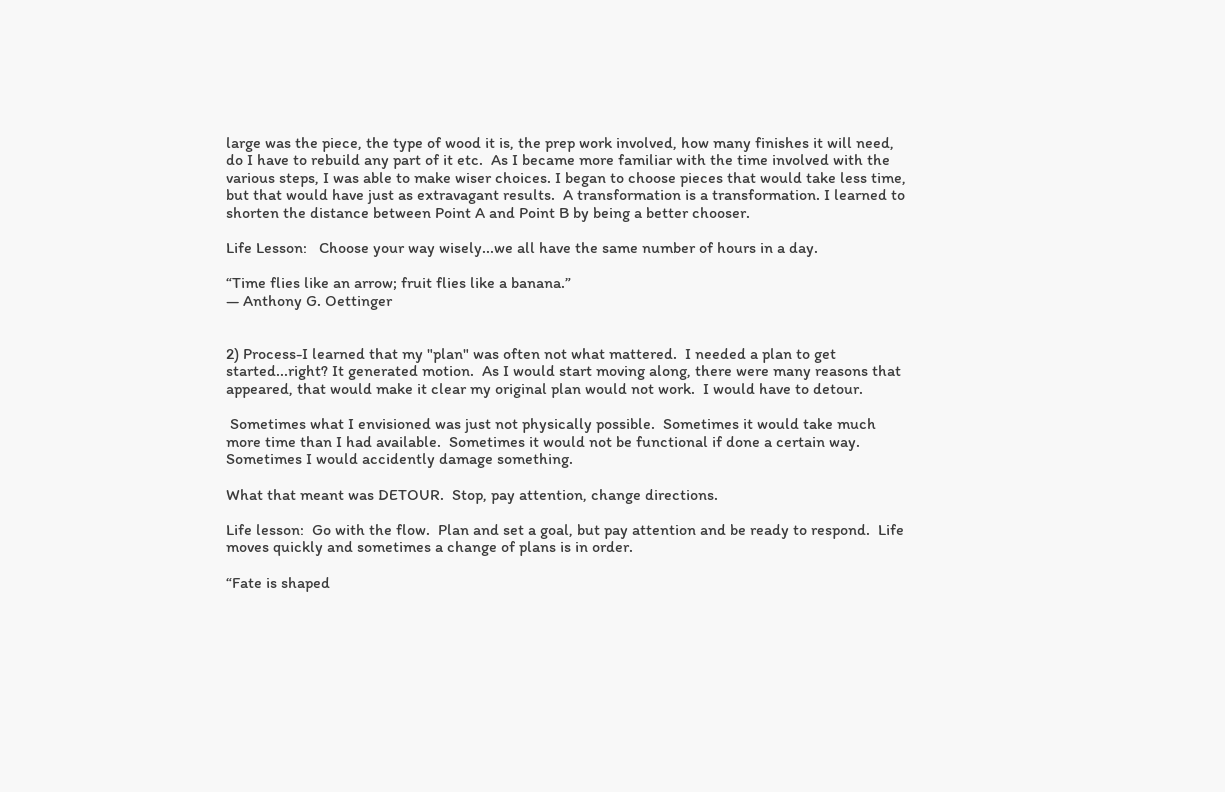large was the piece, the type of wood it is, the prep work involved, how many finishes it will need, do I have to rebuild any part of it etc.  As I became more familiar with the time involved with the various steps, I was able to make wiser choices. I began to choose pieces that would take less time, but that would have just as extravagant results.  A transformation is a transformation. I learned to shorten the distance between Point A and Point B by being a better chooser.

Life Lesson:   Choose your way wisely...we all have the same number of hours in a day.

“Time flies like an arrow; fruit flies like a banana.”
— Anthony G. Oettinger


2) Process-I learned that my "plan" was often not what mattered.  I needed a plan to get started...right? It generated motion.  As I would start moving along, there were many reasons that appeared, that would make it clear my original plan would not work.  I would have to detour.

 Sometimes what I envisioned was just not physically possible.  Sometimes it would take much more time than I had available.  Sometimes it would not be functional if done a certain way.  Sometimes I would accidently damage something.

What that meant was DETOUR.  Stop, pay attention, change directions.

Life lesson:  Go with the flow.  Plan and set a goal, but pay attention and be ready to respond.  Life moves quickly and sometimes a change of plans is in order.

“Fate is shaped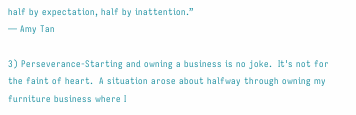half by expectation, half by inattention.”
— Amy Tan

3) Perseverance-Starting and owning a business is no joke.  It's not for the faint of heart.  A situation arose about halfway through owning my furniture business where I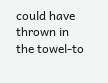could have thrown in the towel-to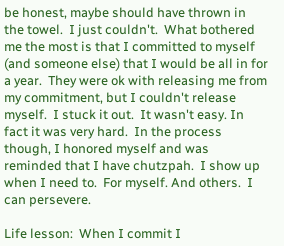be honest, maybe should have thrown in the towel.  I just couldn't.  What bothered me the most is that I committed to myself (and someone else) that I would be all in for a year.  They were ok with releasing me from my commitment, but I couldn't release myself.  I stuck it out.  It wasn't easy. In fact it was very hard.  In the process though, I honored myself and was reminded that I have chutzpah.  I show up when I need to.  For myself. And others.  I can persevere.

Life lesson:  When I commit I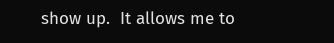show up.  It allows me to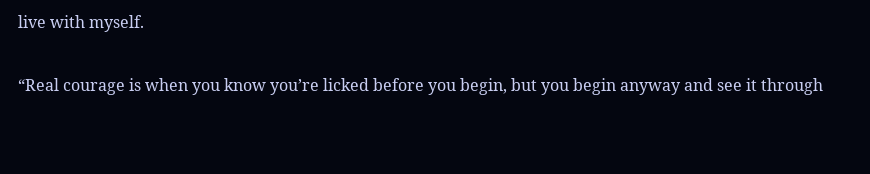live with myself.

“Real courage is when you know you’re licked before you begin, but you begin anyway and see it through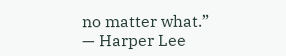no matter what.”
— Harper Lee